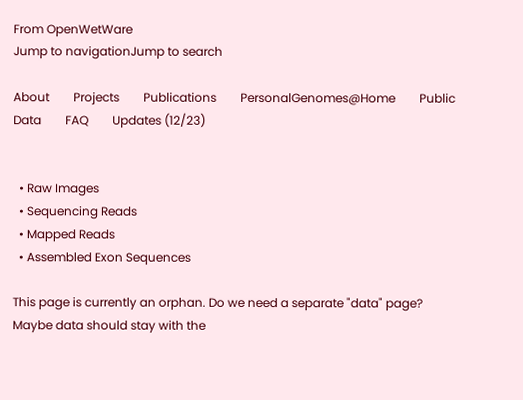From OpenWetWare
Jump to navigationJump to search

About        Projects        Publications        PersonalGenomes@Home        Public Data        FAQ        Updates (12/23)


  • Raw Images
  • Sequencing Reads
  • Mapped Reads
  • Assembled Exon Sequences

This page is currently an orphan. Do we need a separate "data" page? Maybe data should stay with the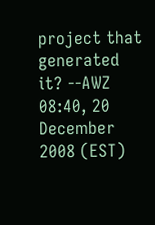project that generated it? --AWZ 08:40, 20 December 2008 (EST)